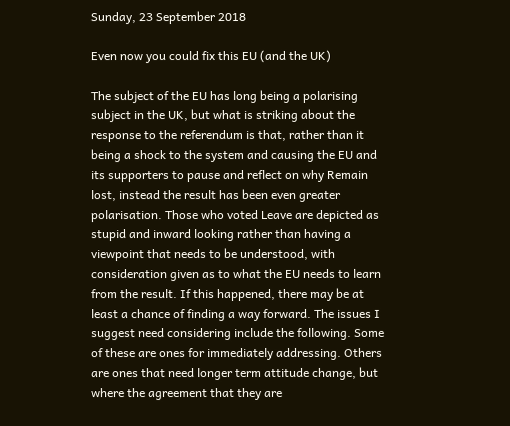Sunday, 23 September 2018

Even now you could fix this EU (and the UK)

The subject of the EU has long being a polarising subject in the UK, but what is striking about the response to the referendum is that, rather than it being a shock to the system and causing the EU and its supporters to pause and reflect on why Remain lost, instead the result has been even greater polarisation. Those who voted Leave are depicted as stupid and inward looking rather than having a viewpoint that needs to be understood, with consideration given as to what the EU needs to learn from the result. If this happened, there may be at least a chance of finding a way forward. The issues I suggest need considering include the following. Some of these are ones for immediately addressing. Others are ones that need longer term attitude change, but where the agreement that they are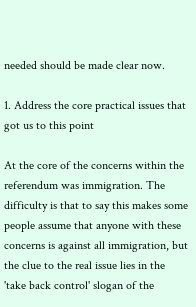needed should be made clear now.

1. Address the core practical issues that got us to this point

At the core of the concerns within the referendum was immigration. The difficulty is that to say this makes some people assume that anyone with these concerns is against all immigration, but the clue to the real issue lies in the 'take back control' slogan of the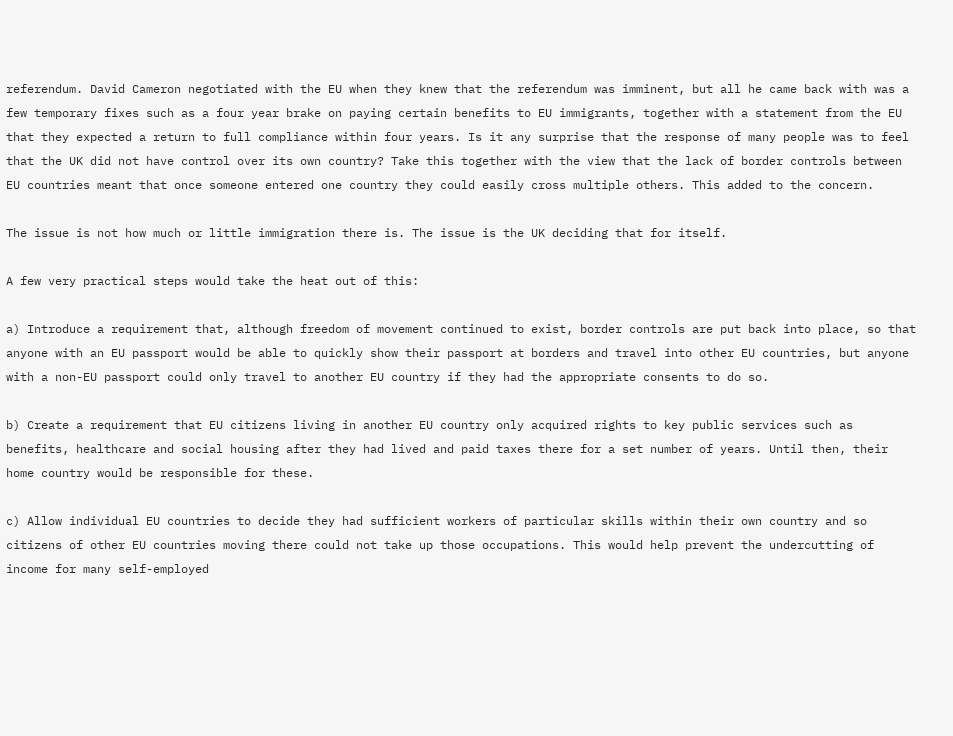referendum. David Cameron negotiated with the EU when they knew that the referendum was imminent, but all he came back with was a few temporary fixes such as a four year brake on paying certain benefits to EU immigrants, together with a statement from the EU that they expected a return to full compliance within four years. Is it any surprise that the response of many people was to feel that the UK did not have control over its own country? Take this together with the view that the lack of border controls between EU countries meant that once someone entered one country they could easily cross multiple others. This added to the concern.

The issue is not how much or little immigration there is. The issue is the UK deciding that for itself.

A few very practical steps would take the heat out of this:

a) Introduce a requirement that, although freedom of movement continued to exist, border controls are put back into place, so that anyone with an EU passport would be able to quickly show their passport at borders and travel into other EU countries, but anyone with a non-EU passport could only travel to another EU country if they had the appropriate consents to do so.

b) Create a requirement that EU citizens living in another EU country only acquired rights to key public services such as benefits, healthcare and social housing after they had lived and paid taxes there for a set number of years. Until then, their home country would be responsible for these.

c) Allow individual EU countries to decide they had sufficient workers of particular skills within their own country and so citizens of other EU countries moving there could not take up those occupations. This would help prevent the undercutting of income for many self-employed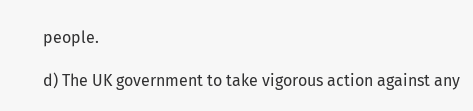people.

d) The UK government to take vigorous action against any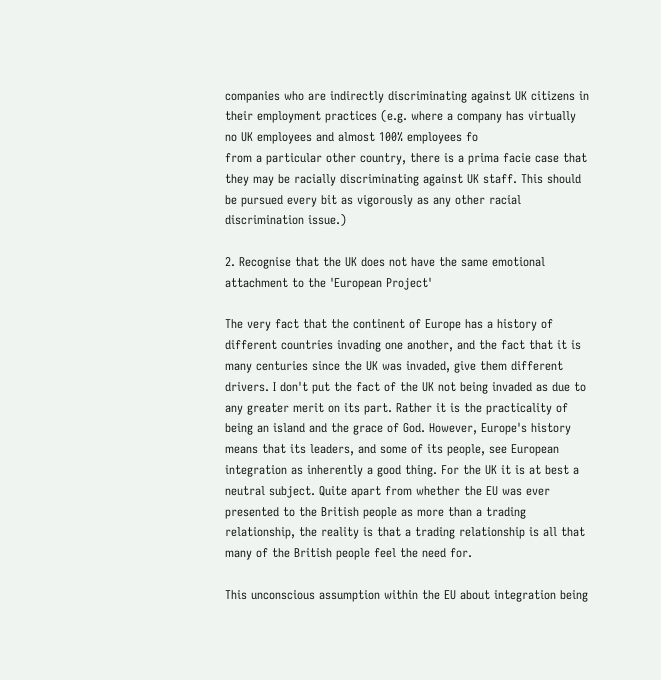companies who are indirectly discriminating against UK citizens in their employment practices (e.g. where a company has virtually no UK employees and almost 100% employees fo
from a particular other country, there is a prima facie case that they may be racially discriminating against UK staff. This should be pursued every bit as vigorously as any other racial discrimination issue.)

2. Recognise that the UK does not have the same emotional attachment to the 'European Project'

The very fact that the continent of Europe has a history of different countries invading one another, and the fact that it is many centuries since the UK was invaded, give them different drivers. I don't put the fact of the UK not being invaded as due to any greater merit on its part. Rather it is the practicality of being an island and the grace of God. However, Europe's history means that its leaders, and some of its people, see European integration as inherently a good thing. For the UK it is at best a neutral subject. Quite apart from whether the EU was ever presented to the British people as more than a trading relationship, the reality is that a trading relationship is all that many of the British people feel the need for.

This unconscious assumption within the EU about integration being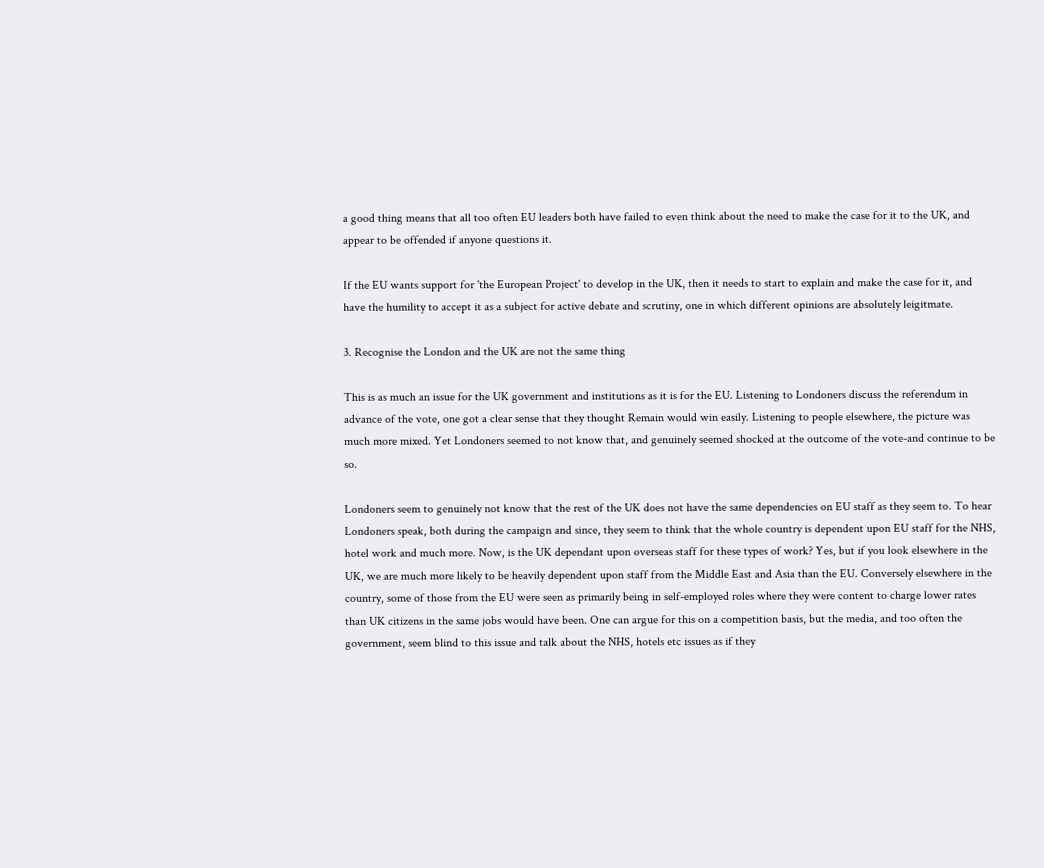a good thing means that all too often EU leaders both have failed to even think about the need to make the case for it to the UK, and appear to be offended if anyone questions it.

If the EU wants support for 'the European Project' to develop in the UK, then it needs to start to explain and make the case for it, and have the humility to accept it as a subject for active debate and scrutiny, one in which different opinions are absolutely leigitmate.

3. Recognise the London and the UK are not the same thing

This is as much an issue for the UK government and institutions as it is for the EU. Listening to Londoners discuss the referendum in advance of the vote, one got a clear sense that they thought Remain would win easily. Listening to people elsewhere, the picture was much more mixed. Yet Londoners seemed to not know that, and genuinely seemed shocked at the outcome of the vote-and continue to be so.

Londoners seem to genuinely not know that the rest of the UK does not have the same dependencies on EU staff as they seem to. To hear Londoners speak, both during the campaign and since, they seem to think that the whole country is dependent upon EU staff for the NHS, hotel work and much more. Now, is the UK dependant upon overseas staff for these types of work? Yes, but if you look elsewhere in the UK, we are much more likely to be heavily dependent upon staff from the Middle East and Asia than the EU. Conversely elsewhere in the country, some of those from the EU were seen as primarily being in self-employed roles where they were content to charge lower rates than UK citizens in the same jobs would have been. One can argue for this on a competition basis, but the media, and too often the government, seem blind to this issue and talk about the NHS, hotels etc issues as if they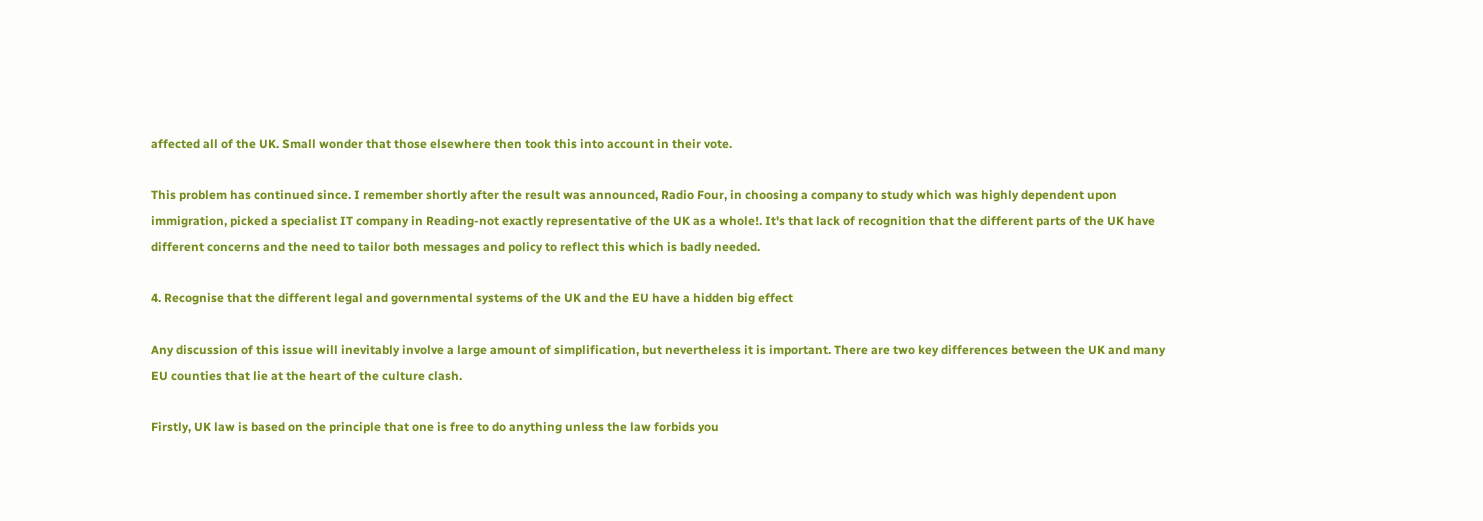affected all of the UK. Small wonder that those elsewhere then took this into account in their vote.

This problem has continued since. I remember shortly after the result was announced, Radio Four, in choosing a company to study which was highly dependent upon immigration, picked a specialist IT company in Reading-not exactly representative of the UK as a whole!. It's that lack of recognition that the different parts of the UK have different concerns and the need to tailor both messages and policy to reflect this which is badly needed.

4. Recognise that the different legal and governmental systems of the UK and the EU have a hidden big effect

Any discussion of this issue will inevitably involve a large amount of simplification, but nevertheless it is important. There are two key differences between the UK and many EU counties that lie at the heart of the culture clash.

Firstly, UK law is based on the principle that one is free to do anything unless the law forbids you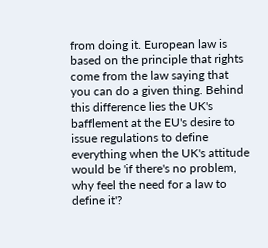from doing it. European law is based on the principle that rights come from the law saying that you can do a given thing. Behind this difference lies the UK's bafflement at the EU's desire to issue regulations to define everything when the UK's attitude would be 'if there's no problem, why feel the need for a law to define it'?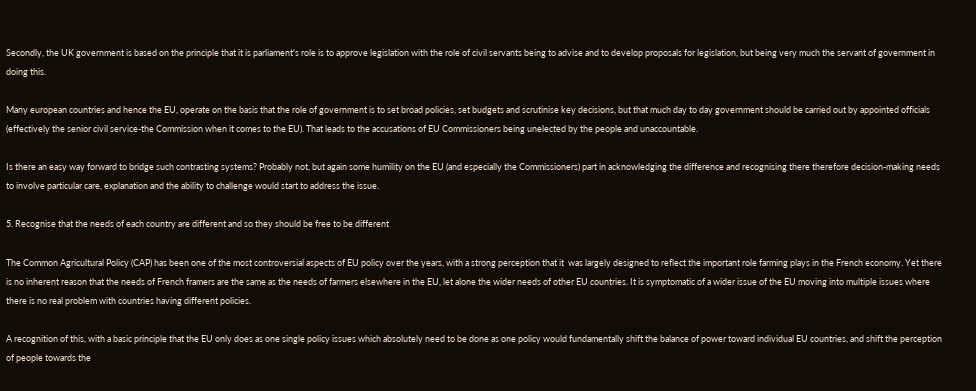Secondly, the UK government is based on the principle that it is parliament's role is to approve legislation with the role of civil servants being to advise and to develop proposals for legislation, but being very much the servant of government in doing this.

Many european countries and hence the EU, operate on the basis that the role of government is to set broad policies, set budgets and scrutinise key decisions, but that much day to day government should be carried out by appointed officials (effectively the senior civil service-the Commission when it comes to the EU). That leads to the accusations of EU Commissioners being unelected by the people and unaccountable.

Is there an easy way forward to bridge such contrasting systems? Probably not, but again some humility on the EU (and especially the Commissioners) part in acknowledging the difference and recognising there therefore decision-making needs to involve particular care, explanation and the ability to challenge would start to address the issue.

5. Recognise that the needs of each country are different and so they should be free to be different

The Common Agricultural Policy (CAP) has been one of the most controversial aspects of EU policy over the years, with a strong perception that it  was largely designed to reflect the important role farming plays in the French economy. Yet there is no inherent reason that the needs of French framers are the same as the needs of farmers elsewhere in the EU, let alone the wider needs of other EU countries. It is symptomatic of a wider issue of the EU moving into multiple issues where there is no real problem with countries having different policies.

A recognition of this, with a basic principle that the EU only does as one single policy issues which absolutely need to be done as one policy would fundamentally shift the balance of power toward individual EU countries, and shift the perception of people towards the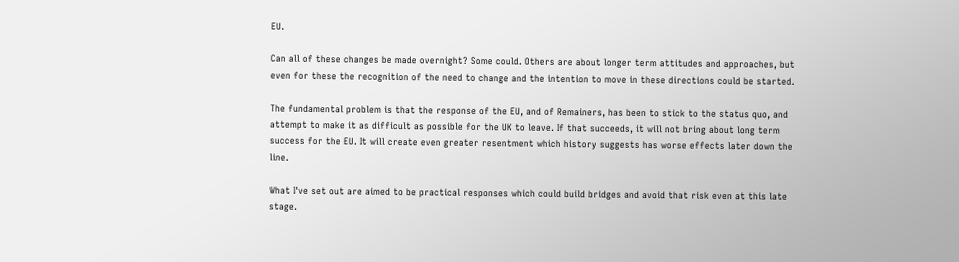EU.

Can all of these changes be made overnight? Some could. Others are about longer term attitudes and approaches, but even for these the recognition of the need to change and the intention to move in these directions could be started.

The fundamental problem is that the response of the EU, and of Remainers, has been to stick to the status quo, and attempt to make it as difficult as possible for the UK to leave. If that succeeds, it will not bring about long term success for the EU. It will create even greater resentment which history suggests has worse effects later down the line.

What I've set out are aimed to be practical responses which could build bridges and avoid that risk even at this late stage.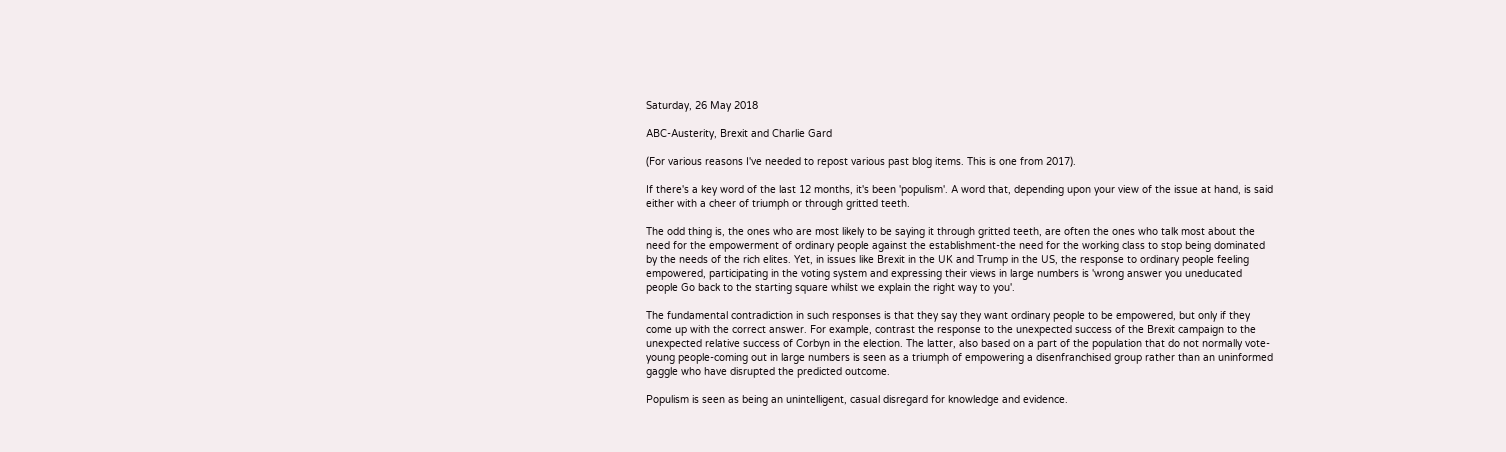Saturday, 26 May 2018

ABC-Austerity, Brexit and Charlie Gard

(For various reasons I've needed to repost various past blog items. This is one from 2017).

If there's a key word of the last 12 months, it's been 'populism'. A word that, depending upon your view of the issue at hand, is said either with a cheer of triumph or through gritted teeth.

The odd thing is, the ones who are most likely to be saying it through gritted teeth, are often the ones who talk most about the need for the empowerment of ordinary people against the establishment-the need for the working class to stop being dominated by the needs of the rich elites. Yet, in issues like Brexit in the UK and Trump in the US, the response to ordinary people feeling empowered, participating in the voting system and expressing their views in large numbers is 'wrong answer you uneducated people Go back to the starting square whilst we explain the right way to you'.

The fundamental contradiction in such responses is that they say they want ordinary people to be empowered, but only if they come up with the correct answer. For example, contrast the response to the unexpected success of the Brexit campaign to the unexpected relative success of Corbyn in the election. The latter, also based on a part of the population that do not normally vote-young people-coming out in large numbers is seen as a triumph of empowering a disenfranchised group rather than an uninformed gaggle who have disrupted the predicted outcome.

Populism is seen as being an unintelligent, casual disregard for knowledge and evidence.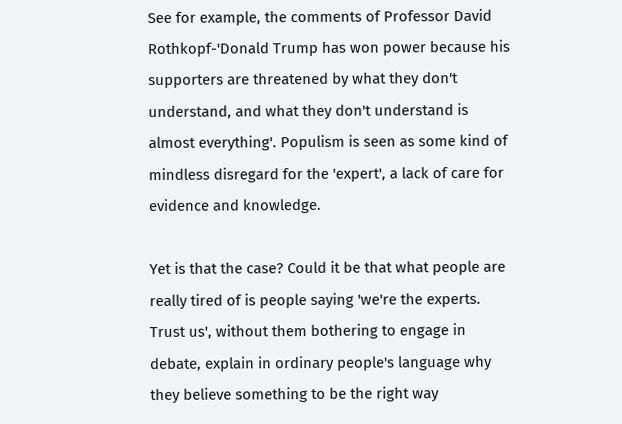See for example, the comments of Professor David Rothkopf-'Donald Trump has won power because his supporters are threatened by what they don't understand, and what they don't understand is almost everything'. Populism is seen as some kind of mindless disregard for the 'expert', a lack of care for evidence and knowledge.

Yet is that the case? Could it be that what people are really tired of is people saying 'we're the experts. Trust us', without them bothering to engage in debate, explain in ordinary people's language why they believe something to be the right way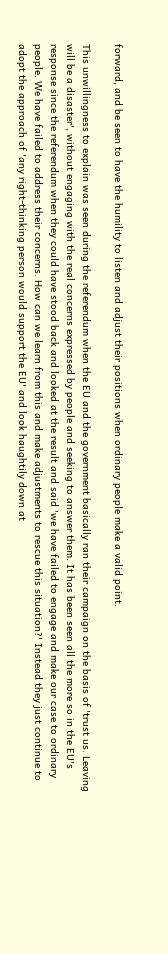forward, and be seen to have the humility to listen and adjust their positions when ordinary people make a valid point.

This unwillingness to explain was seen during the referendum when the EU and the government basically ran their campaign on the basis of 'trust us. Leaving will be a disaster', without engaging with the real concerns expressed by people and seeking to answer them. It has been seen all the more so in the EU's response since the referendum when they could have stood back and looked at the result and said 'we have failed to engage and make our case to ordinary people. We have failed to address their concerns. How can we learn from this and make adjustments to rescue this situation?' Instead they just continue to adopt the approach of 'any right-thinking person would support the EU' and look haughtily down at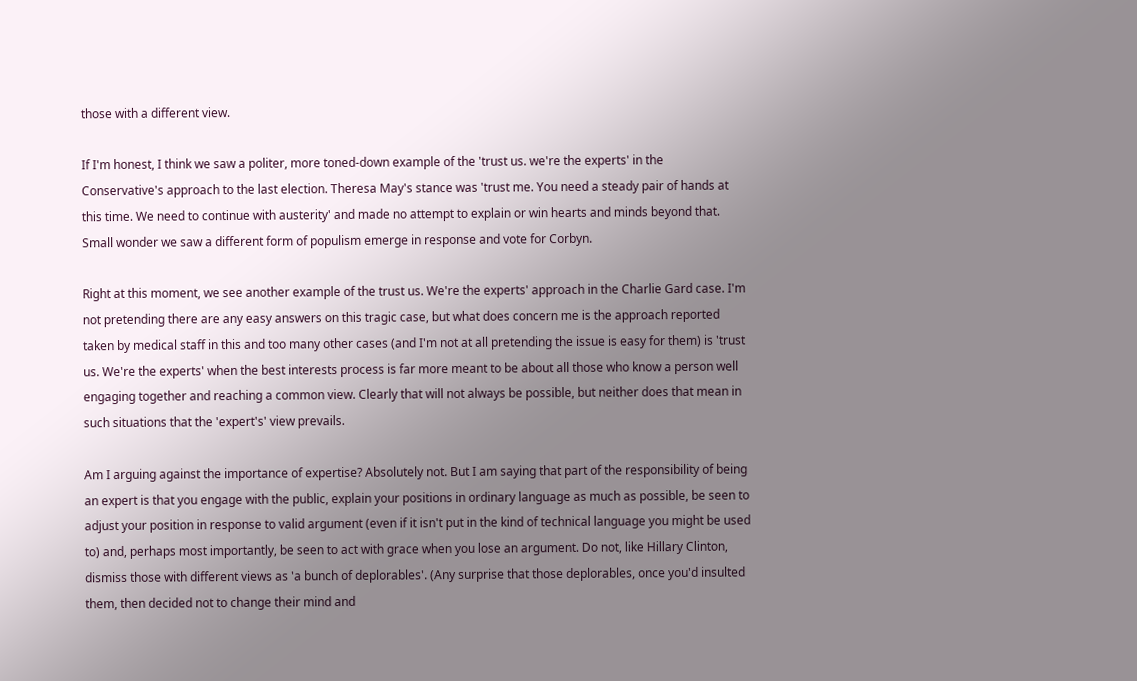those with a different view.

If I'm honest, I think we saw a politer, more toned-down example of the 'trust us. we're the experts' in the Conservative's approach to the last election. Theresa May's stance was 'trust me. You need a steady pair of hands at this time. We need to continue with austerity' and made no attempt to explain or win hearts and minds beyond that. Small wonder we saw a different form of populism emerge in response and vote for Corbyn.

Right at this moment, we see another example of the trust us. We're the experts' approach in the Charlie Gard case. I'm not pretending there are any easy answers on this tragic case, but what does concern me is the approach reported taken by medical staff in this and too many other cases (and I'm not at all pretending the issue is easy for them) is 'trust us. We're the experts' when the best interests process is far more meant to be about all those who know a person well engaging together and reaching a common view. Clearly that will not always be possible, but neither does that mean in such situations that the 'expert's' view prevails.

Am I arguing against the importance of expertise? Absolutely not. But I am saying that part of the responsibility of being an expert is that you engage with the public, explain your positions in ordinary language as much as possible, be seen to adjust your position in response to valid argument (even if it isn't put in the kind of technical language you might be used to) and, perhaps most importantly, be seen to act with grace when you lose an argument. Do not, like Hillary Clinton, dismiss those with different views as 'a bunch of deplorables'. (Any surprise that those deplorables, once you'd insulted them, then decided not to change their mind and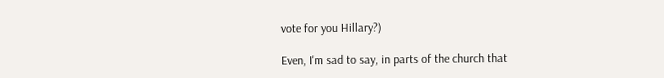vote for you Hillary?)

Even, I'm sad to say, in parts of the church that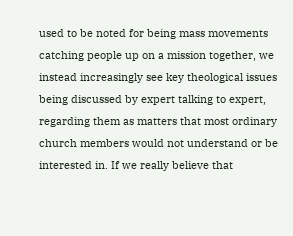used to be noted for being mass movements catching people up on a mission together, we instead increasingly see key theological issues being discussed by expert talking to expert, regarding them as matters that most ordinary church members would not understand or be interested in. If we really believe that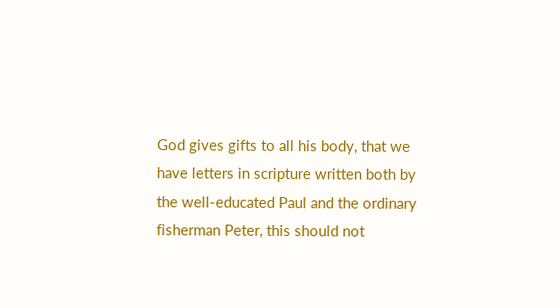God gives gifts to all his body, that we have letters in scripture written both by the well-educated Paul and the ordinary fisherman Peter, this should not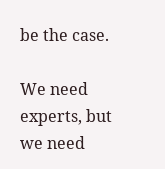be the case.

We need experts, but we need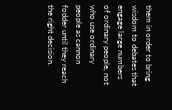them in order to bring wisdom to debates that engage large numbers of ordinary people, not who use ordinary people as cannon fodder until they reach the right decision.